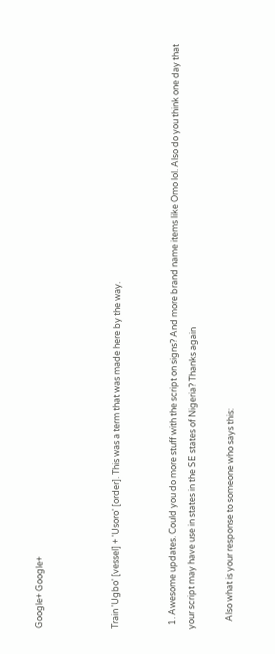Google+ Google+



Train 'Ugbo' [vessel] + 'Usoro' [order]. This was a term that was made here by the way.


  1. Awesome updates. Could you do more stuff with the script on signs? And more brand name items like Omo lol. Also do you think one day that your script may have use in states in the SE states of Nigeria? Thanks again

    Also what is your response to someone who says this: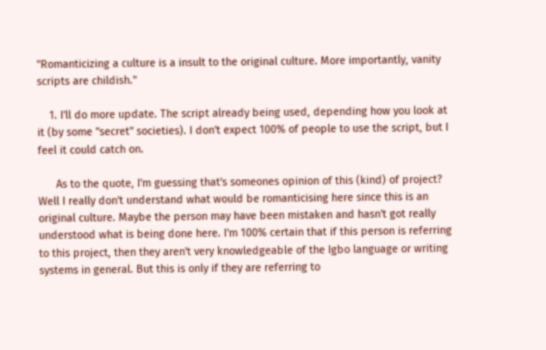"Romanticizing a culture is a insult to the original culture. More importantly, vanity scripts are childish."

    1. I'll do more update. The script already being used, depending how you look at it (by some "secret" societies). I don't expect 100% of people to use the script, but I feel it could catch on.

      As to the quote, I'm guessing that's someones opinion of this (kind) of project? Well I really don't understand what would be romanticising here since this is an original culture. Maybe the person may have been mistaken and hasn't got really understood what is being done here. I'm 100% certain that if this person is referring to this project, then they aren't very knowledgeable of the Igbo language or writing systems in general. But this is only if they are referring to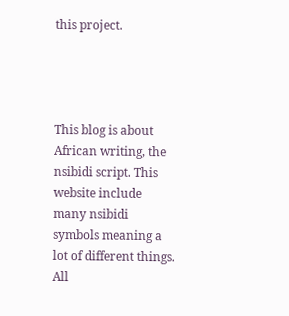this project.




This blog is about African writing, the nsibidi script. This website include many nsibidi symbols meaning a lot of different things. All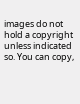images do not hold a copyright unless indicated so. You can copy,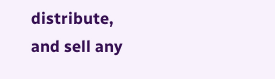distribute, and sell any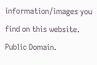information/images you find on this website. Public Domain.